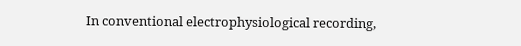In conventional electrophysiological recording,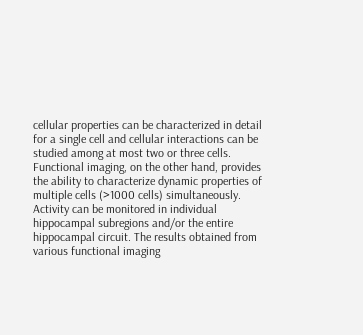cellular properties can be characterized in detail for a single cell and cellular interactions can be studied among at most two or three cells. Functional imaging, on the other hand, provides the ability to characterize dynamic properties of multiple cells (>1000 cells) simultaneously. Activity can be monitored in individual hippocampal subregions and/or the entire hippocampal circuit. The results obtained from various functional imaging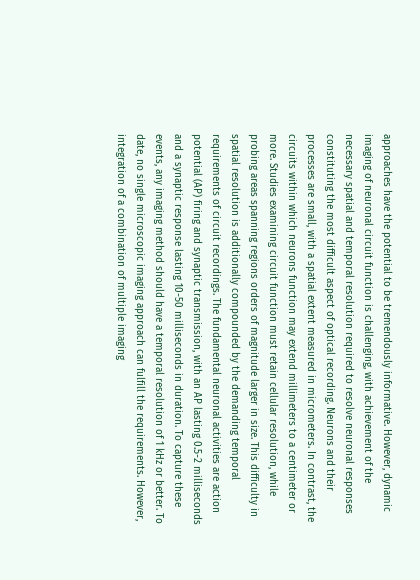approaches have the potential to be tremendously informative. However, dynamic imaging of neuronal circuit function is challenging, with achievement of the necessary spatial and temporal resolution required to resolve neuronal responses constituting the most difficult aspect of optical recording. Neurons and their processes are small, with a spatial extent measured in micrometers. In contrast, the circuits within which neurons function may extend millimeters to a centimeter or more. Studies examining circuit function must retain cellular resolution, while probing areas spanning regions orders of magnitude larger in size. This difficulty in spatial resolution is additionally compounded by the demanding temporal requirements of circuit recordings. The fundamental neuronal activities are action potential (AP) firing and synaptic transmission, with an AP lasting 0.5-2 milliseconds and a synaptic response lasting 10-50 milliseconds in duration. To capture these events, any imaging method should have a temporal resolution of 1 kHz or better. To date, no single microscopic imaging approach can fulfill the requirements. However, integration of a combination of multiple imaging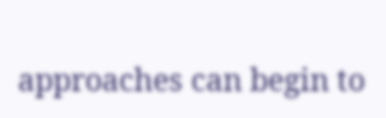approaches can begin to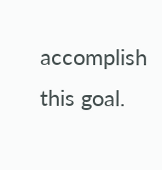accomplish this goal.